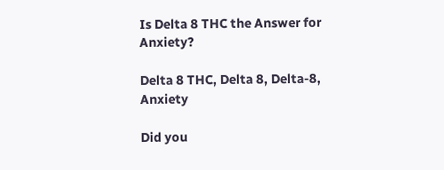Is Delta 8 THC the Answer for Anxiety?

Delta 8 THC, Delta 8, Delta-8, Anxiety

Did you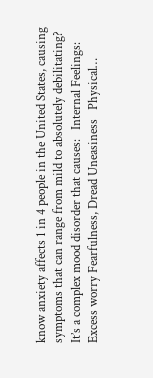know anxiety affects 1 in 4 people in the United States, causing symptoms that can range from mild to absolutely debilitating?  It’s a complex mood disorder that causes:   Internal Feelings: Excess worry Fearfulness, Dread Uneasiness   Physical…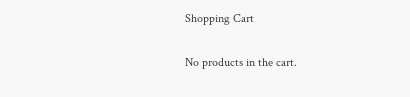Shopping Cart

No products in the cart.